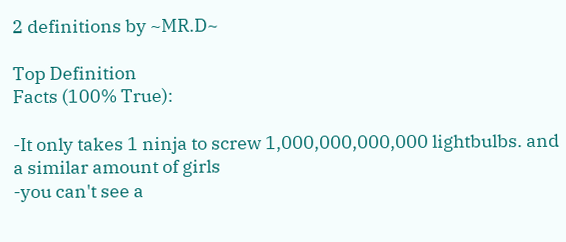2 definitions by ~MR.D~

Top Definition
Facts (100% True):

-It only takes 1 ninja to screw 1,000,000,000,000 lightbulbs. and a similar amount of girls
-you can't see a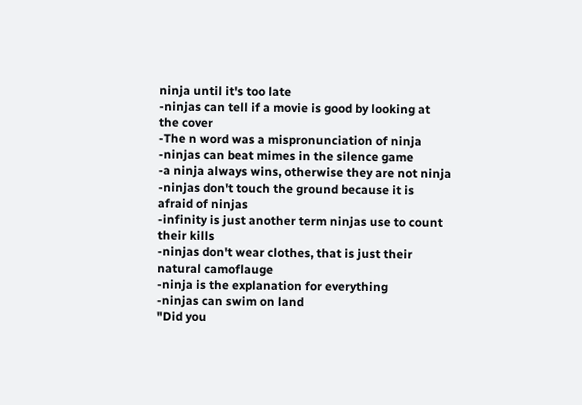ninja until it's too late
-ninjas can tell if a movie is good by looking at the cover
-The n word was a mispronunciation of ninja
-ninjas can beat mimes in the silence game
-a ninja always wins, otherwise they are not ninja
-ninjas don't touch the ground because it is afraid of ninjas
-infinity is just another term ninjas use to count their kills
-ninjas don't wear clothes, that is just their natural camoflauge
-ninja is the explanation for everything
-ninjas can swim on land
"Did you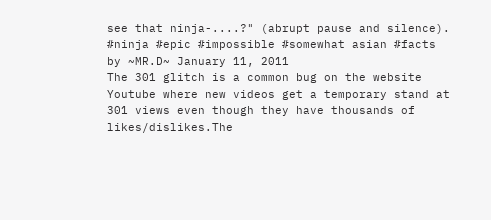see that ninja-....?" (abrupt pause and silence).
#ninja #epic #impossible #somewhat asian #facts
by ~MR.D~ January 11, 2011
The 301 glitch is a common bug on the website Youtube where new videos get a temporary stand at 301 views even though they have thousands of likes/dislikes.The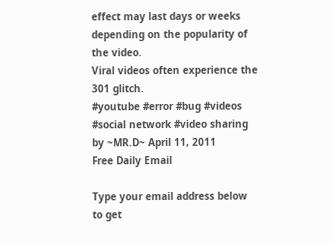effect may last days or weeks depending on the popularity of the video.
Viral videos often experience the 301 glitch.
#youtube #error #bug #videos #social network #video sharing
by ~MR.D~ April 11, 2011
Free Daily Email

Type your email address below to get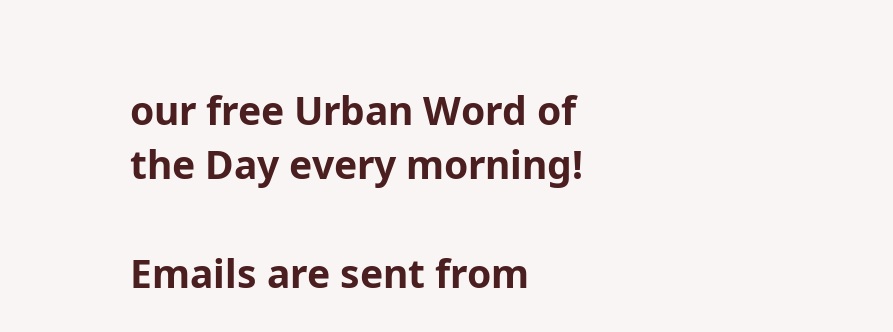our free Urban Word of the Day every morning!

Emails are sent from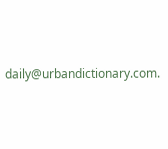daily@urbandictionary.com.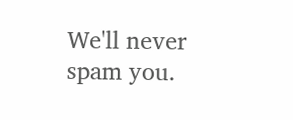We'll never spam you.